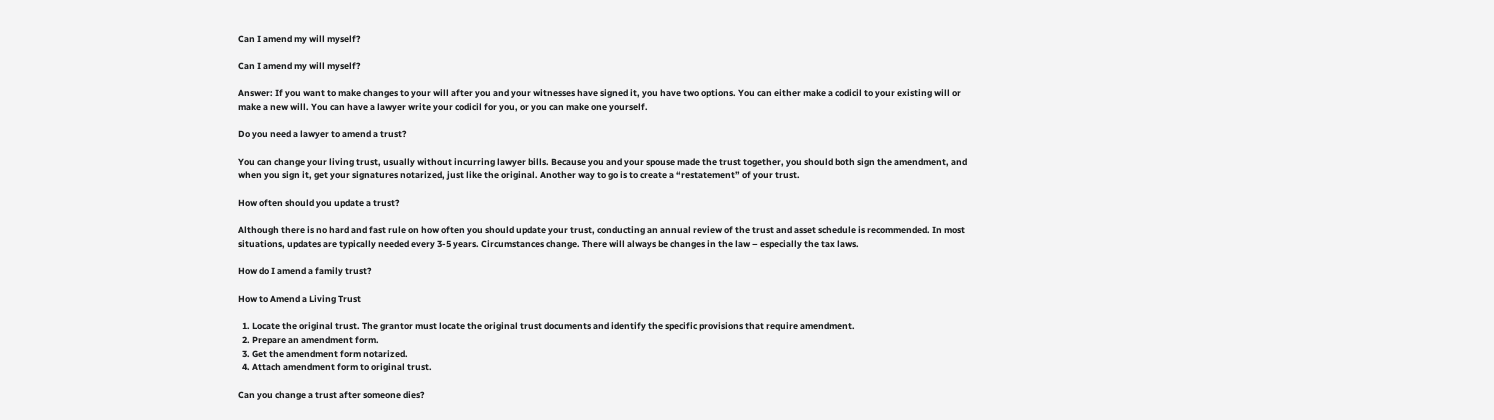Can I amend my will myself?

Can I amend my will myself?

Answer: If you want to make changes to your will after you and your witnesses have signed it, you have two options. You can either make a codicil to your existing will or make a new will. You can have a lawyer write your codicil for you, or you can make one yourself.

Do you need a lawyer to amend a trust?

You can change your living trust, usually without incurring lawyer bills. Because you and your spouse made the trust together, you should both sign the amendment, and when you sign it, get your signatures notarized, just like the original. Another way to go is to create a “restatement” of your trust.

How often should you update a trust?

Although there is no hard and fast rule on how often you should update your trust, conducting an annual review of the trust and asset schedule is recommended. In most situations, updates are typically needed every 3-5 years. Circumstances change. There will always be changes in the law – especially the tax laws.

How do I amend a family trust?

How to Amend a Living Trust

  1. Locate the original trust. The grantor must locate the original trust documents and identify the specific provisions that require amendment.
  2. Prepare an amendment form.
  3. Get the amendment form notarized.
  4. Attach amendment form to original trust.

Can you change a trust after someone dies?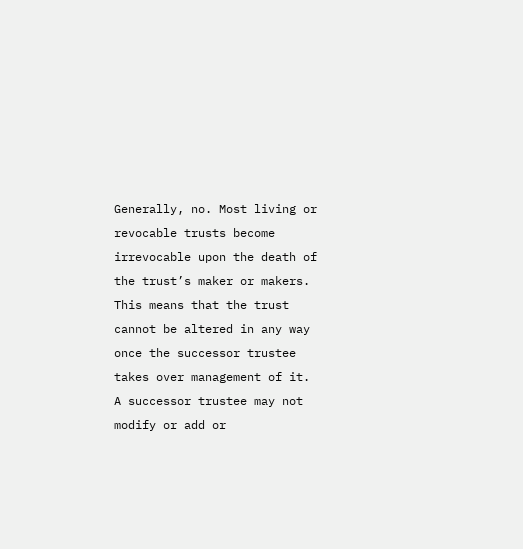Generally, no. Most living or revocable trusts become irrevocable upon the death of the trust’s maker or makers. This means that the trust cannot be altered in any way once the successor trustee takes over management of it. A successor trustee may not modify or add or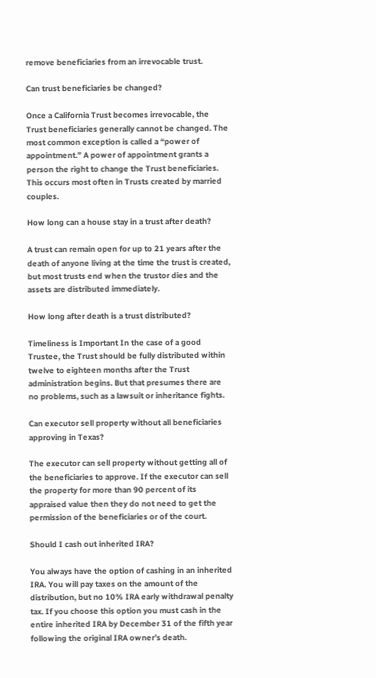remove beneficiaries from an irrevocable trust.

Can trust beneficiaries be changed?

Once a California Trust becomes irrevocable, the Trust beneficiaries generally cannot be changed. The most common exception is called a “power of appointment.” A power of appointment grants a person the right to change the Trust beneficiaries. This occurs most often in Trusts created by married couples.

How long can a house stay in a trust after death?

A trust can remain open for up to 21 years after the death of anyone living at the time the trust is created, but most trusts end when the trustor dies and the assets are distributed immediately.

How long after death is a trust distributed?

Timeliness is Important In the case of a good Trustee, the Trust should be fully distributed within twelve to eighteen months after the Trust administration begins. But that presumes there are no problems, such as a lawsuit or inheritance fights.

Can executor sell property without all beneficiaries approving in Texas?

The executor can sell property without getting all of the beneficiaries to approve. If the executor can sell the property for more than 90 percent of its appraised value then they do not need to get the permission of the beneficiaries or of the court.

Should I cash out inherited IRA?

You always have the option of cashing in an inherited IRA. You will pay taxes on the amount of the distribution, but no 10% IRA early withdrawal penalty tax. If you choose this option you must cash in the entire inherited IRA by December 31 of the fifth year following the original IRA owner’s death.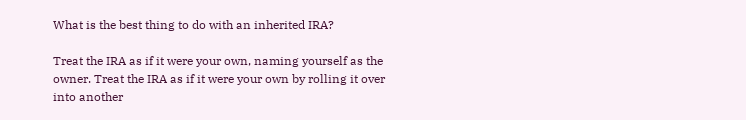What is the best thing to do with an inherited IRA?

Treat the IRA as if it were your own, naming yourself as the owner. Treat the IRA as if it were your own by rolling it over into another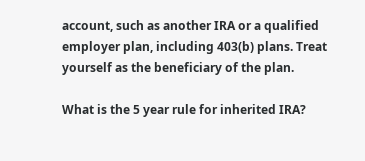account, such as another IRA or a qualified employer plan, including 403(b) plans. Treat yourself as the beneficiary of the plan.

What is the 5 year rule for inherited IRA?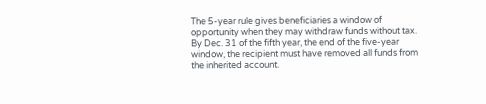The 5-year rule gives beneficiaries a window of opportunity when they may withdraw funds without tax. By Dec. 31 of the fifth year, the end of the five-year window, the recipient must have removed all funds from the inherited account.